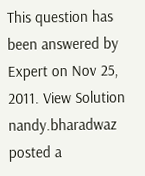This question has been answered by Expert on Nov 25, 2011. View Solution
nandy.bharadwaz posted a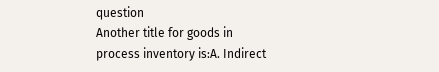question
Another title for goods in process inventory is:A. Indirect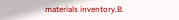materials inventory.B.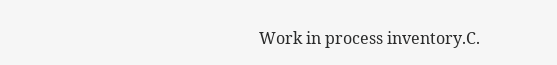Work in process inventory.C.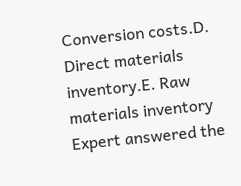Conversion costs.D. Direct materials inventory.E. Raw materials inventory
Expert answered the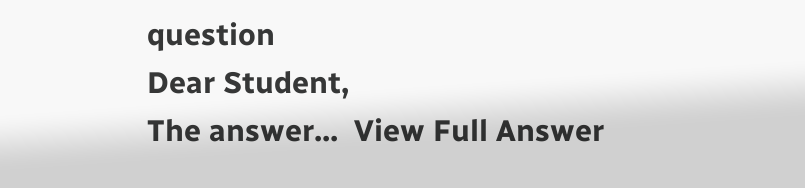question
Dear Student,
The answer...  View Full Answer